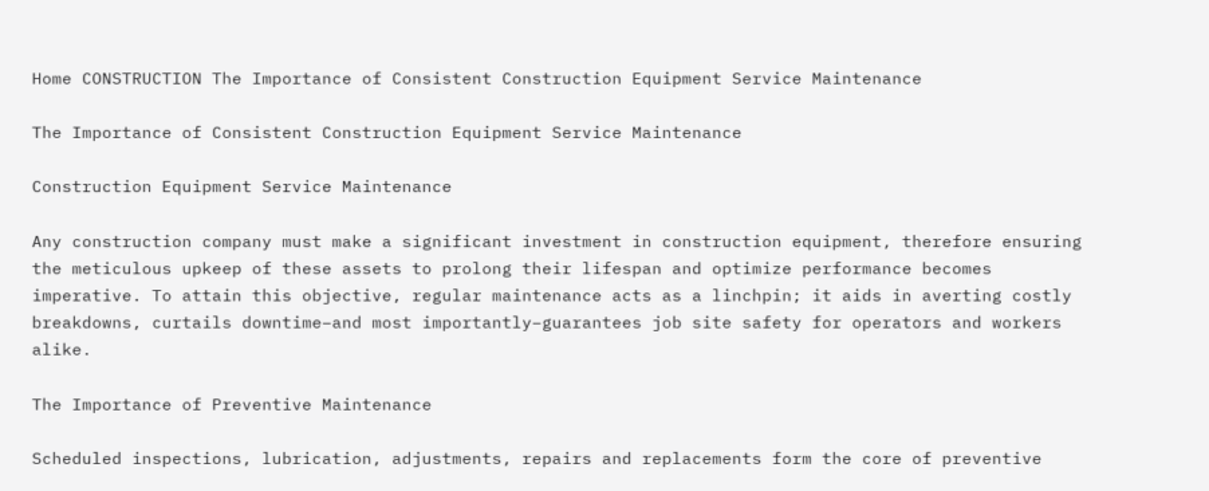Home CONSTRUCTION The Importance of Consistent Construction Equipment Service Maintenance

The Importance of Consistent Construction Equipment Service Maintenance

Construction Equipment Service Maintenance

Any construction company must make a significant investment in construction equipment, therefore ensuring the meticulous upkeep of these assets to prolong their lifespan and optimize performance becomes imperative. To attain this objective, regular maintenance acts as a linchpin; it aids in averting costly breakdowns, curtails downtime–and most importantly–guarantees job site safety for operators and workers alike.

The Importance of Preventive Maintenance

Scheduled inspections, lubrication, adjustments, repairs and replacements form the core of preventive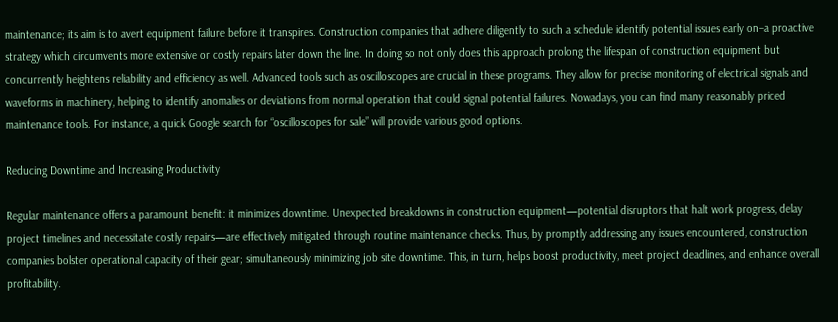maintenance; its aim is to avert equipment failure before it transpires. Construction companies that adhere diligently to such a schedule identify potential issues early on–a proactive strategy which circumvents more extensive or costly repairs later down the line. In doing so not only does this approach prolong the lifespan of construction equipment but concurrently heightens reliability and efficiency as well. Advanced tools such as oscilloscopes are crucial in these programs. They allow for precise monitoring of electrical signals and waveforms in machinery, helping to identify anomalies or deviations from normal operation that could signal potential failures. Nowadays, you can find many reasonably priced maintenance tools. For instance, a quick Google search for “oscilloscopes for sale” will provide various good options.

Reducing Downtime and Increasing Productivity

Regular maintenance offers a paramount benefit: it minimizes downtime. Unexpected breakdowns in construction equipment—potential disruptors that halt work progress, delay project timelines and necessitate costly repairs—are effectively mitigated through routine maintenance checks. Thus, by promptly addressing any issues encountered, construction companies bolster operational capacity of their gear; simultaneously minimizing job site downtime. This, in turn, helps boost productivity, meet project deadlines, and enhance overall profitability.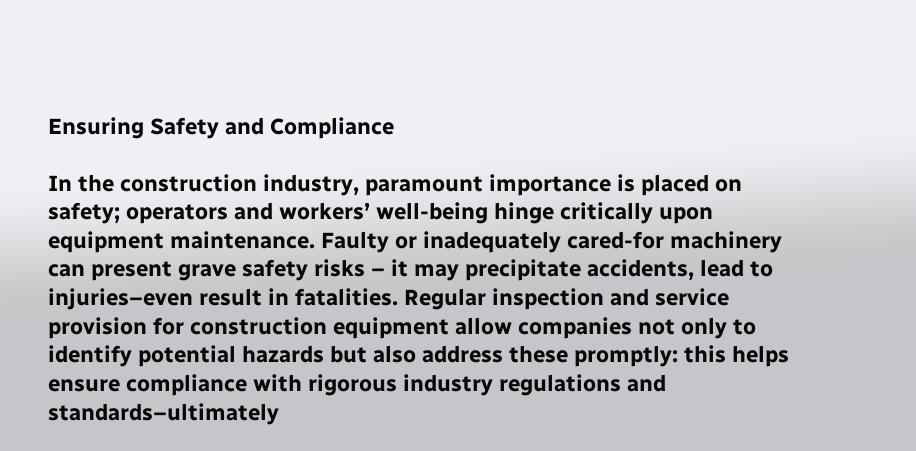Ensuring Safety and Compliance

In the construction industry, paramount importance is placed on safety; operators and workers’ well-being hinge critically upon equipment maintenance. Faulty or inadequately cared-for machinery can present grave safety risks – it may precipitate accidents, lead to injuries–even result in fatalities. Regular inspection and service provision for construction equipment allow companies not only to identify potential hazards but also address these promptly: this helps ensure compliance with rigorous industry regulations and standards–ultimately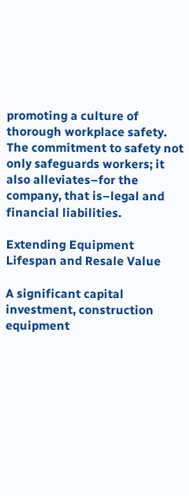promoting a culture of thorough workplace safety. The commitment to safety not only safeguards workers; it also alleviates–for the company, that is–legal and financial liabilities.

Extending Equipment Lifespan and Resale Value

A significant capital investment, construction equipment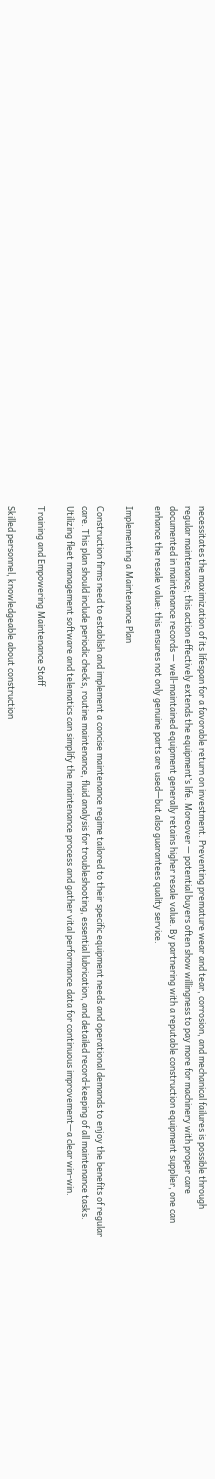necessitates the maximization of its lifespan for a favorable return on investment. Preventing premature wear and tear, corrosion, and mechanical failures is possible through regular maintenance; this action effectively extends the equipment’s life. Moreover — potential buyers often show willingness to pay more for machinery with proper care documented in maintenance records — well-maintained equipment generally retains higher resale value. By partnering with a reputable construction equipment supplier, one can enhance the resale value: this ensures not only genuine parts are used—but also guarantees quality service.

Implementing a Maintenance Plan

Construction firms need to establish and implement a concise maintenance regime tailored to their specific equipment needs and operational demands to enjoy the benefits of regular care. This plan should include periodic checks, routine maintenance, fluid analysis for troubleshooting, essential lubrication, and detailed record-keeping of all maintenance tasks. Utilizing fleet management software and telematics can simplify the maintenance process and gather vital performance data for continuous improvement—a clear win-win.

Training and Empowering Maintenance Staff

Skilled personnel, knowledgeable about construction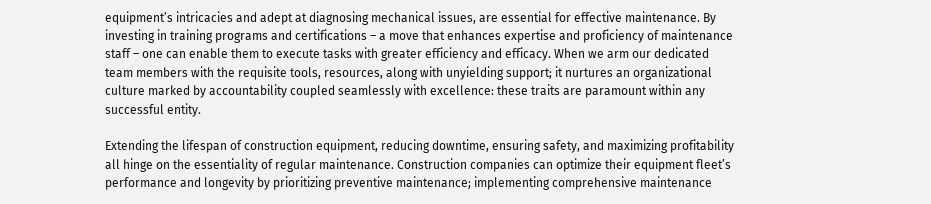equipment’s intricacies and adept at diagnosing mechanical issues, are essential for effective maintenance. By investing in training programs and certifications – a move that enhances expertise and proficiency of maintenance staff – one can enable them to execute tasks with greater efficiency and efficacy. When we arm our dedicated team members with the requisite tools, resources, along with unyielding support; it nurtures an organizational culture marked by accountability coupled seamlessly with excellence: these traits are paramount within any successful entity.

Extending the lifespan of construction equipment, reducing downtime, ensuring safety, and maximizing profitability all hinge on the essentiality of regular maintenance. Construction companies can optimize their equipment fleet’s performance and longevity by prioritizing preventive maintenance; implementing comprehensive maintenance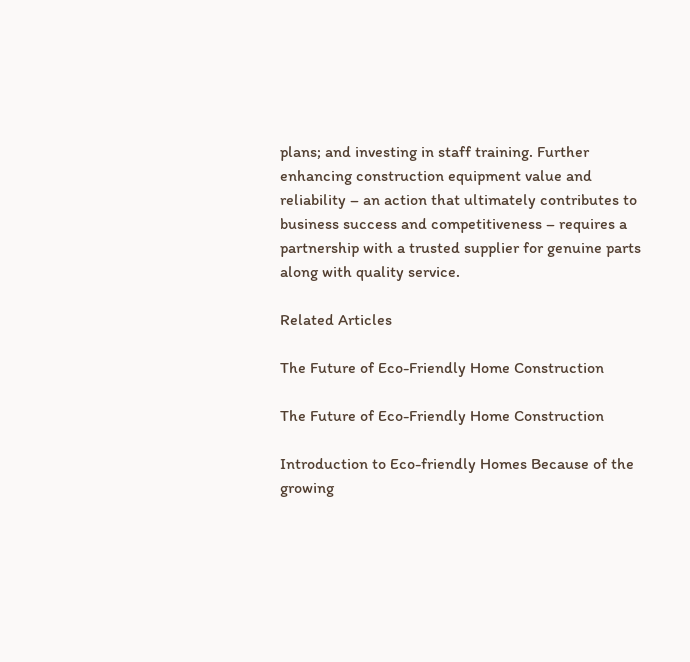plans; and investing in staff training. Further enhancing construction equipment value and reliability – an action that ultimately contributes to business success and competitiveness – requires a partnership with a trusted supplier for genuine parts along with quality service.

Related Articles

The Future of Eco-Friendly Home Construction

The Future of Eco-Friendly Home Construction

Introduction to Eco-friendly Homes Because of the growing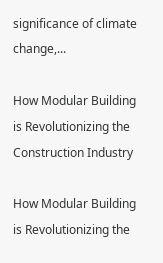significance of climate change,...

How Modular Building is Revolutionizing the Construction Industry

How Modular Building is Revolutionizing the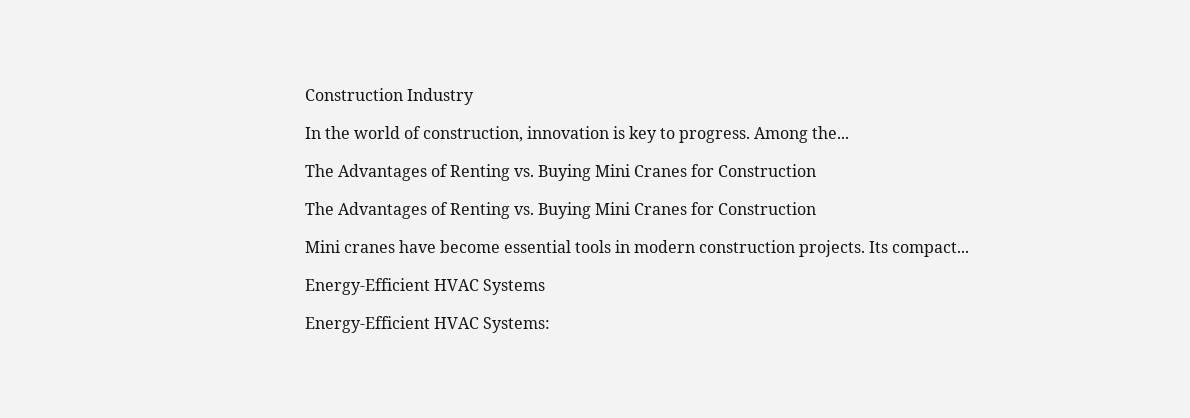Construction Industry

In the world of construction, innovation is key to progress. Among the...

The Advantages of Renting vs. Buying Mini Cranes for Construction

The Advantages of Renting vs. Buying Mini Cranes for Construction

Mini cranes have become essential tools in modern construction projects. Its compact...

Energy-Efficient HVAC Systems

Energy-Efficient HVAC Systems: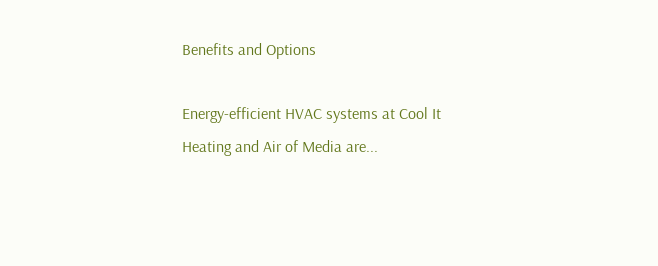Benefits and Options

Energy-efficient HVAC systems at Cool It Heating and Air of Media are...